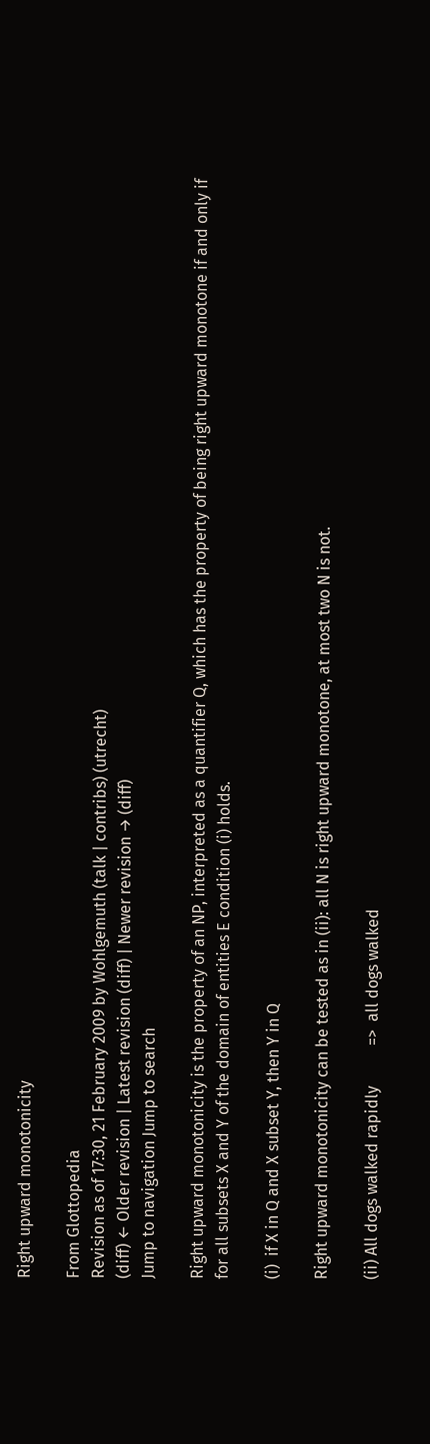Right upward monotonicity

From Glottopedia
Revision as of 17:30, 21 February 2009 by Wohlgemuth (talk | contribs) (utrecht)
(diff) ← Older revision | Latest revision (diff) | Newer revision → (diff)
Jump to navigation Jump to search

Right upward monotonicity is the property of an NP, interpreted as a quantifier Q, which has the property of being right upward monotone if and only if for all subsets X and Y of the domain of entities E condition (i) holds.

(i)  if X in Q and X subset Y, then Y in Q

Right upward monotonicity can be tested as in (ii): all N is right upward monotone, at most two N is not.

(ii) All dogs walked rapidly          =>  all dogs walked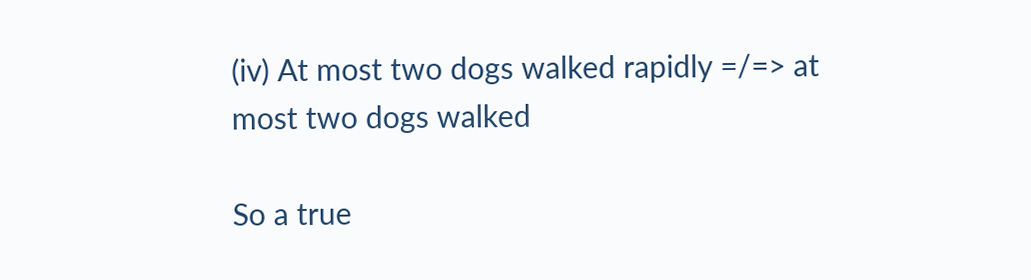(iv) At most two dogs walked rapidly =/=> at most two dogs walked

So a true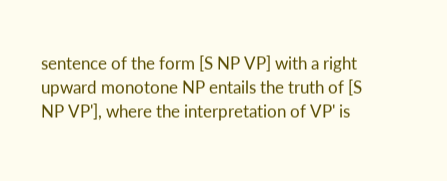sentence of the form [S NP VP] with a right upward monotone NP entails the truth of [S NP VP'], where the interpretation of VP' is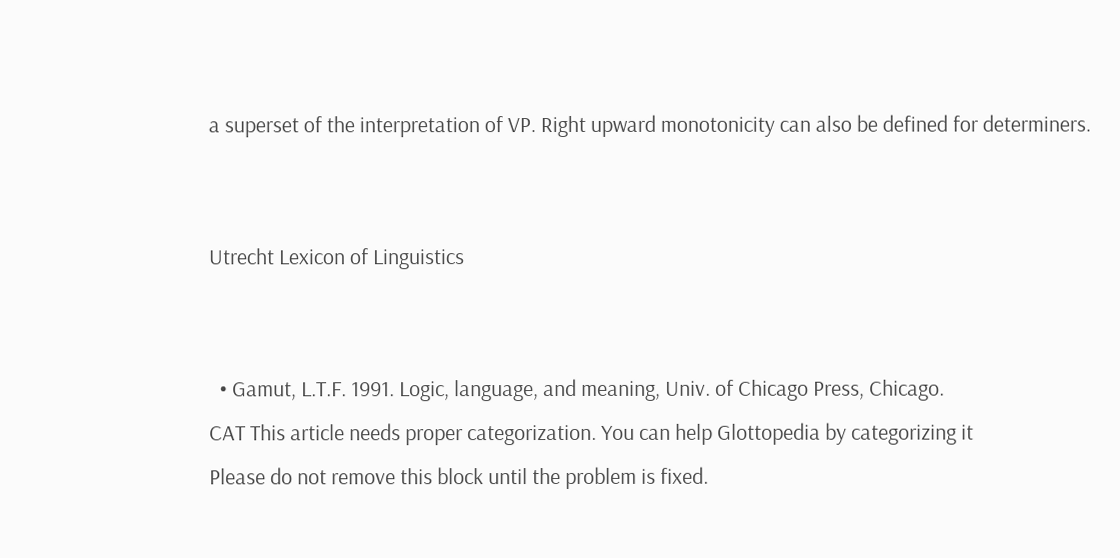a superset of the interpretation of VP. Right upward monotonicity can also be defined for determiners.


Utrecht Lexicon of Linguistics


  • Gamut, L.T.F. 1991. Logic, language, and meaning, Univ. of Chicago Press, Chicago.
CAT This article needs proper categorization. You can help Glottopedia by categorizing it
Please do not remove this block until the problem is fixed.